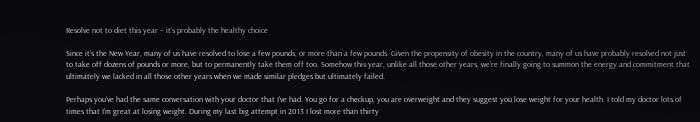Resolve not to diet this year – it’s probably the healthy choice

Since it’s the New Year, many of us have resolved to lose a few pounds, or more than a few pounds. Given the propensity of obesity in the country, many of us have probably resolved not just to take off dozens of pounds or more, but to permanently take them off too. Somehow this year, unlike all those other years, we’re finally going to summon the energy and commitment that ultimately we lacked in all those other years when we made similar pledges but ultimately failed.

Perhaps you’ve had the same conversation with your doctor that I’ve had. You go for a checkup, you are overweight and they suggest you lose weight for your health. I told my doctor lots of times that I’m great at losing weight. During my last big attempt in 2013 I lost more than thirty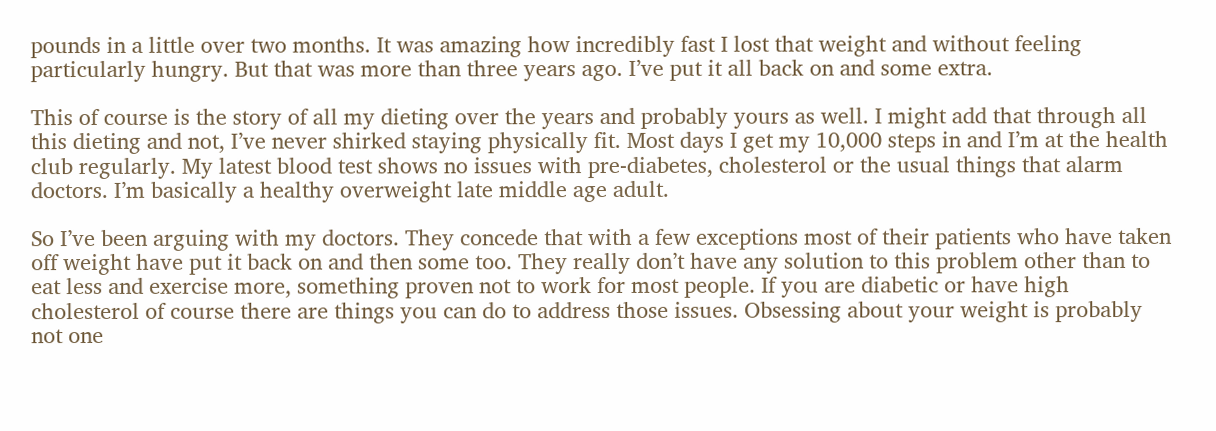pounds in a little over two months. It was amazing how incredibly fast I lost that weight and without feeling particularly hungry. But that was more than three years ago. I’ve put it all back on and some extra.

This of course is the story of all my dieting over the years and probably yours as well. I might add that through all this dieting and not, I’ve never shirked staying physically fit. Most days I get my 10,000 steps in and I’m at the health club regularly. My latest blood test shows no issues with pre-diabetes, cholesterol or the usual things that alarm doctors. I’m basically a healthy overweight late middle age adult.

So I’ve been arguing with my doctors. They concede that with a few exceptions most of their patients who have taken off weight have put it back on and then some too. They really don’t have any solution to this problem other than to eat less and exercise more, something proven not to work for most people. If you are diabetic or have high cholesterol of course there are things you can do to address those issues. Obsessing about your weight is probably not one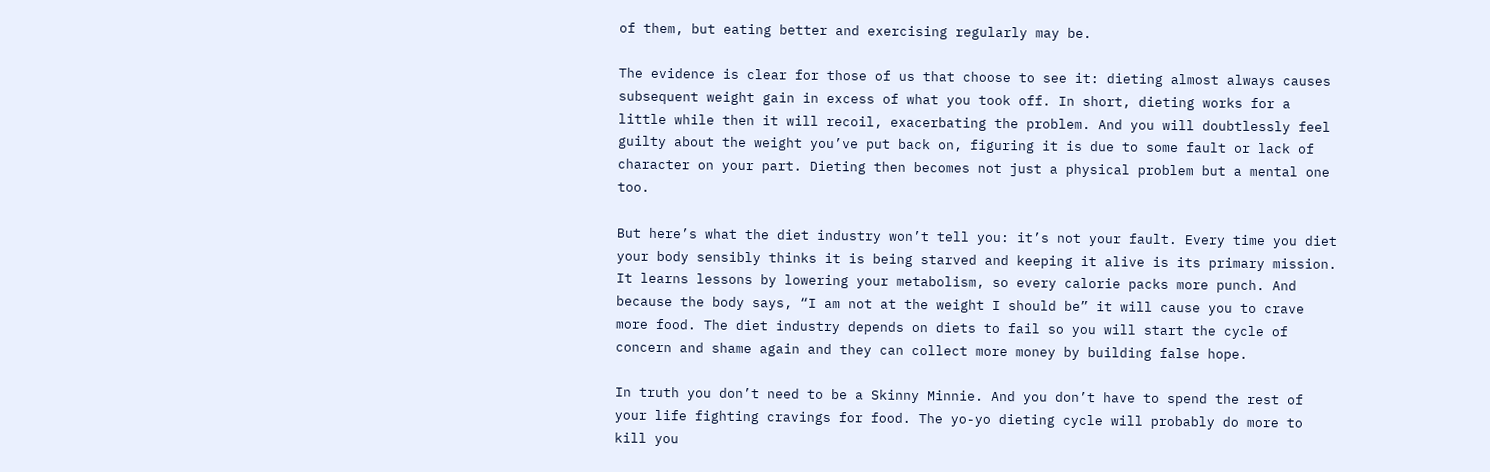of them, but eating better and exercising regularly may be.

The evidence is clear for those of us that choose to see it: dieting almost always causes subsequent weight gain in excess of what you took off. In short, dieting works for a little while then it will recoil, exacerbating the problem. And you will doubtlessly feel guilty about the weight you’ve put back on, figuring it is due to some fault or lack of character on your part. Dieting then becomes not just a physical problem but a mental one too.

But here’s what the diet industry won’t tell you: it’s not your fault. Every time you diet your body sensibly thinks it is being starved and keeping it alive is its primary mission. It learns lessons by lowering your metabolism, so every calorie packs more punch. And because the body says, “I am not at the weight I should be” it will cause you to crave more food. The diet industry depends on diets to fail so you will start the cycle of concern and shame again and they can collect more money by building false hope.

In truth you don’t need to be a Skinny Minnie. And you don’t have to spend the rest of your life fighting cravings for food. The yo-yo dieting cycle will probably do more to kill you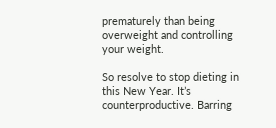prematurely than being overweight and controlling your weight.

So resolve to stop dieting in this New Year. It’s counterproductive. Barring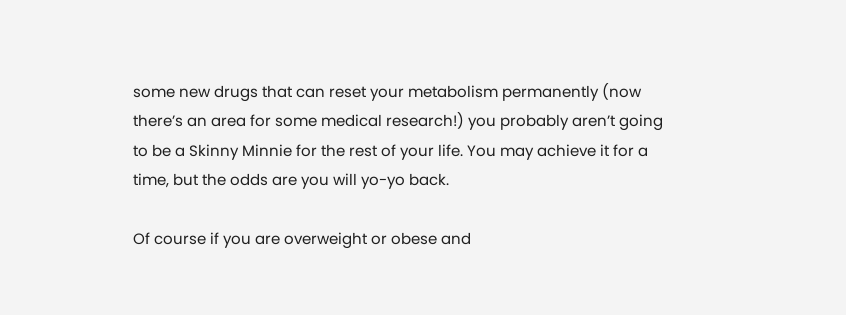some new drugs that can reset your metabolism permanently (now there’s an area for some medical research!) you probably aren’t going to be a Skinny Minnie for the rest of your life. You may achieve it for a time, but the odds are you will yo-yo back.

Of course if you are overweight or obese and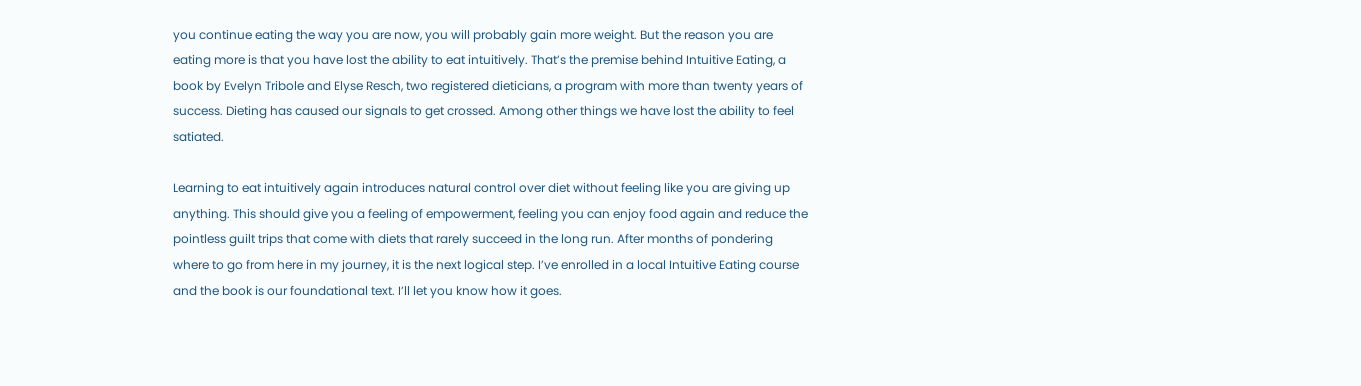you continue eating the way you are now, you will probably gain more weight. But the reason you are eating more is that you have lost the ability to eat intuitively. That’s the premise behind Intuitive Eating, a book by Evelyn Tribole and Elyse Resch, two registered dieticians, a program with more than twenty years of success. Dieting has caused our signals to get crossed. Among other things we have lost the ability to feel satiated.

Learning to eat intuitively again introduces natural control over diet without feeling like you are giving up anything. This should give you a feeling of empowerment, feeling you can enjoy food again and reduce the pointless guilt trips that come with diets that rarely succeed in the long run. After months of pondering where to go from here in my journey, it is the next logical step. I’ve enrolled in a local Intuitive Eating course and the book is our foundational text. I’ll let you know how it goes.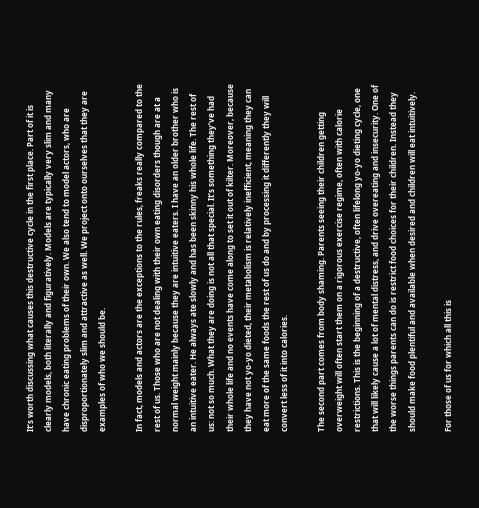It’s worth discussing what causes this destructive cycle in the first place. Part of it is clearly models, both literally and figuratively. Models are typically very slim and many have chronic eating problems of their own. We also tend to model actors, who are disproportionately slim and attractive as well. We project onto ourselves that they are examples of who we should be.

In fact, models and actors are the exceptions to the rules, freaks really compared to the rest of us. Those who are not dealing with their own eating disorders though are at a normal weight mainly because they are intuitive eaters. I have an older brother who is an intuitive eater. He always ate slowly and has been skinny his whole life. The rest of us: not so much. What they are doing is not all that special. It’s something they’ve had their whole life and no events have come along to set it out of kilter. Moreover, because they have not yo-yo dieted, their metabolism is relatively inefficient, meaning they can eat more of the same foods the rest of us do and by processing it differently they will convert less of it into calories.

The second part comes from body shaming. Parents seeing their children getting overweight will often start them on a rigorous exercise regime, often with calorie restrictions. This is the beginning of a destructive, often lifelong yo-yo dieting cycle, one that will likely cause a lot of mental distress, and drive overeating and insecurity. One of the worse things parents can do is restrict food choices for their children. Instead they should make food plentiful and available when desired and children will eat intuitively.

For those of us for which all this is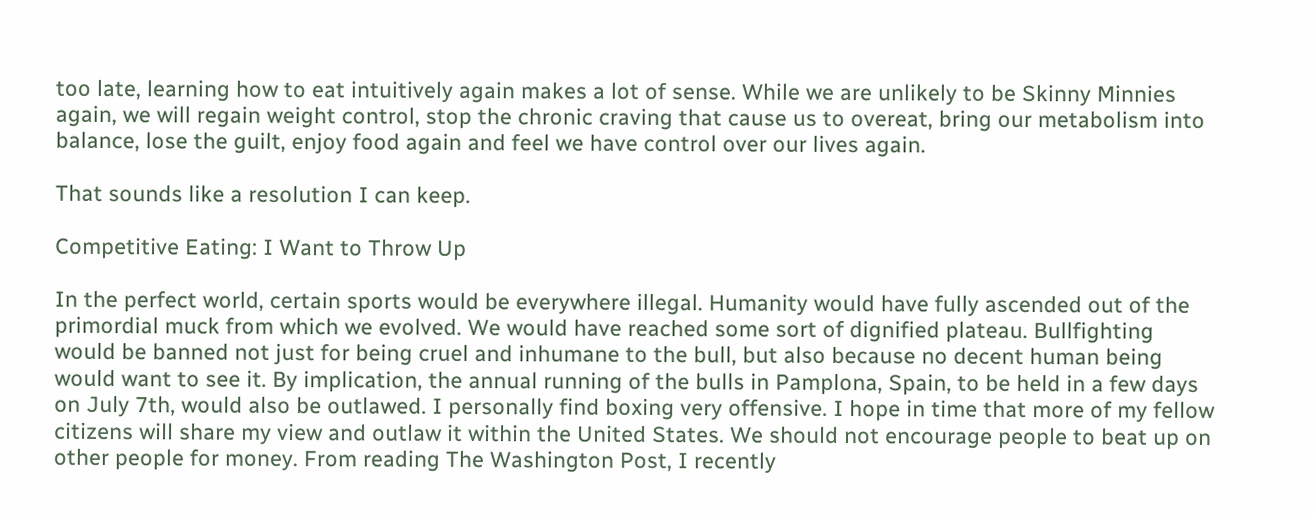too late, learning how to eat intuitively again makes a lot of sense. While we are unlikely to be Skinny Minnies again, we will regain weight control, stop the chronic craving that cause us to overeat, bring our metabolism into balance, lose the guilt, enjoy food again and feel we have control over our lives again.

That sounds like a resolution I can keep.

Competitive Eating: I Want to Throw Up

In the perfect world, certain sports would be everywhere illegal. Humanity would have fully ascended out of the primordial muck from which we evolved. We would have reached some sort of dignified plateau. Bullfighting would be banned not just for being cruel and inhumane to the bull, but also because no decent human being would want to see it. By implication, the annual running of the bulls in Pamplona, Spain, to be held in a few days on July 7th, would also be outlawed. I personally find boxing very offensive. I hope in time that more of my fellow citizens will share my view and outlaw it within the United States. We should not encourage people to beat up on other people for money. From reading The Washington Post, I recently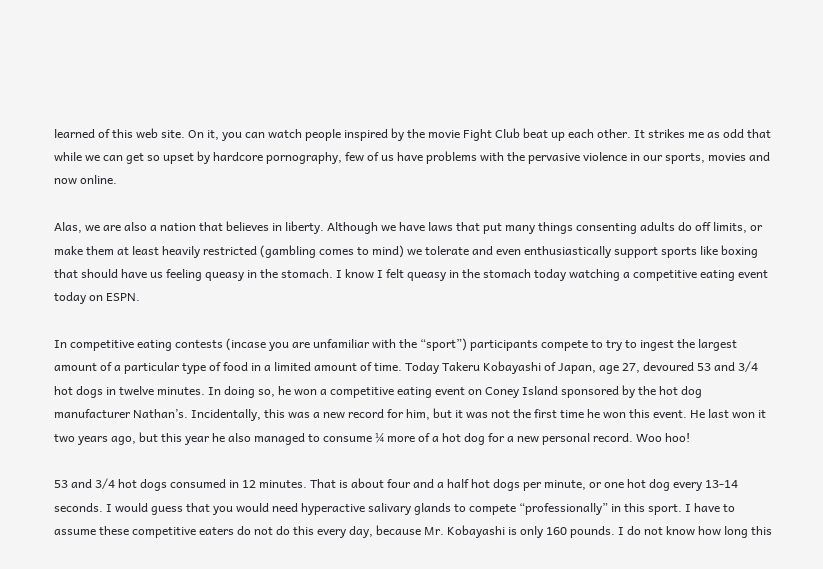learned of this web site. On it, you can watch people inspired by the movie Fight Club beat up each other. It strikes me as odd that while we can get so upset by hardcore pornography, few of us have problems with the pervasive violence in our sports, movies and now online.

Alas, we are also a nation that believes in liberty. Although we have laws that put many things consenting adults do off limits, or make them at least heavily restricted (gambling comes to mind) we tolerate and even enthusiastically support sports like boxing that should have us feeling queasy in the stomach. I know I felt queasy in the stomach today watching a competitive eating event today on ESPN.

In competitive eating contests (incase you are unfamiliar with the “sport”) participants compete to try to ingest the largest amount of a particular type of food in a limited amount of time. Today Takeru Kobayashi of Japan, age 27, devoured 53 and 3/4 hot dogs in twelve minutes. In doing so, he won a competitive eating event on Coney Island sponsored by the hot dog manufacturer Nathan’s. Incidentally, this was a new record for him, but it was not the first time he won this event. He last won it two years ago, but this year he also managed to consume ¼ more of a hot dog for a new personal record. Woo hoo!

53 and 3/4 hot dogs consumed in 12 minutes. That is about four and a half hot dogs per minute, or one hot dog every 13-14 seconds. I would guess that you would need hyperactive salivary glands to compete “professionally” in this sport. I have to assume these competitive eaters do not do this every day, because Mr. Kobayashi is only 160 pounds. I do not know how long this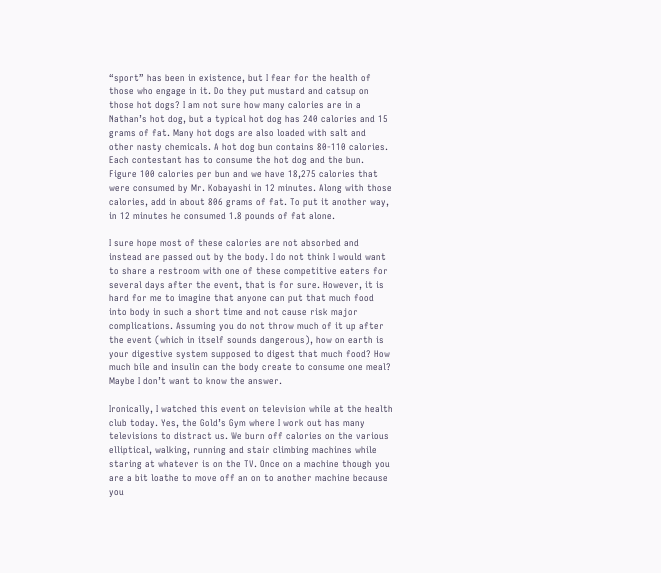“sport” has been in existence, but I fear for the health of those who engage in it. Do they put mustard and catsup on those hot dogs? I am not sure how many calories are in a Nathan’s hot dog, but a typical hot dog has 240 calories and 15 grams of fat. Many hot dogs are also loaded with salt and other nasty chemicals. A hot dog bun contains 80-110 calories. Each contestant has to consume the hot dog and the bun. Figure 100 calories per bun and we have 18,275 calories that were consumed by Mr. Kobayashi in 12 minutes. Along with those calories, add in about 806 grams of fat. To put it another way, in 12 minutes he consumed 1.8 pounds of fat alone.

I sure hope most of these calories are not absorbed and instead are passed out by the body. I do not think I would want to share a restroom with one of these competitive eaters for several days after the event, that is for sure. However, it is hard for me to imagine that anyone can put that much food into body in such a short time and not cause risk major complications. Assuming you do not throw much of it up after the event (which in itself sounds dangerous), how on earth is your digestive system supposed to digest that much food? How much bile and insulin can the body create to consume one meal? Maybe I don’t want to know the answer.

Ironically, I watched this event on television while at the health club today. Yes, the Gold’s Gym where I work out has many televisions to distract us. We burn off calories on the various elliptical, walking, running and stair climbing machines while staring at whatever is on the TV. Once on a machine though you are a bit loathe to move off an on to another machine because you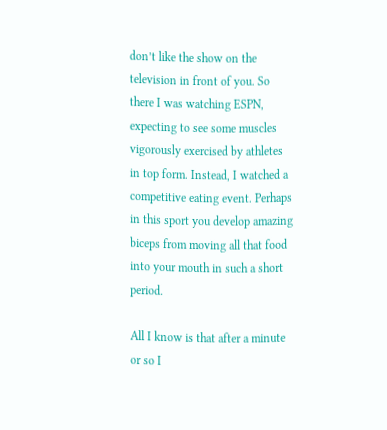don’t like the show on the television in front of you. So there I was watching ESPN, expecting to see some muscles vigorously exercised by athletes in top form. Instead, I watched a competitive eating event. Perhaps in this sport you develop amazing biceps from moving all that food into your mouth in such a short period.

All I know is that after a minute or so I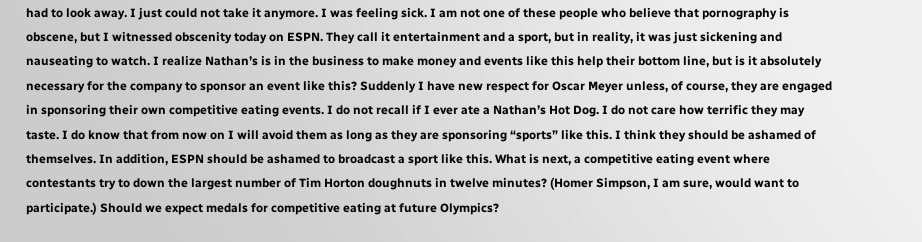had to look away. I just could not take it anymore. I was feeling sick. I am not one of these people who believe that pornography is obscene, but I witnessed obscenity today on ESPN. They call it entertainment and a sport, but in reality, it was just sickening and nauseating to watch. I realize Nathan’s is in the business to make money and events like this help their bottom line, but is it absolutely necessary for the company to sponsor an event like this? Suddenly I have new respect for Oscar Meyer unless, of course, they are engaged in sponsoring their own competitive eating events. I do not recall if I ever ate a Nathan’s Hot Dog. I do not care how terrific they may taste. I do know that from now on I will avoid them as long as they are sponsoring “sports” like this. I think they should be ashamed of themselves. In addition, ESPN should be ashamed to broadcast a sport like this. What is next, a competitive eating event where contestants try to down the largest number of Tim Horton doughnuts in twelve minutes? (Homer Simpson, I am sure, would want to participate.) Should we expect medals for competitive eating at future Olympics?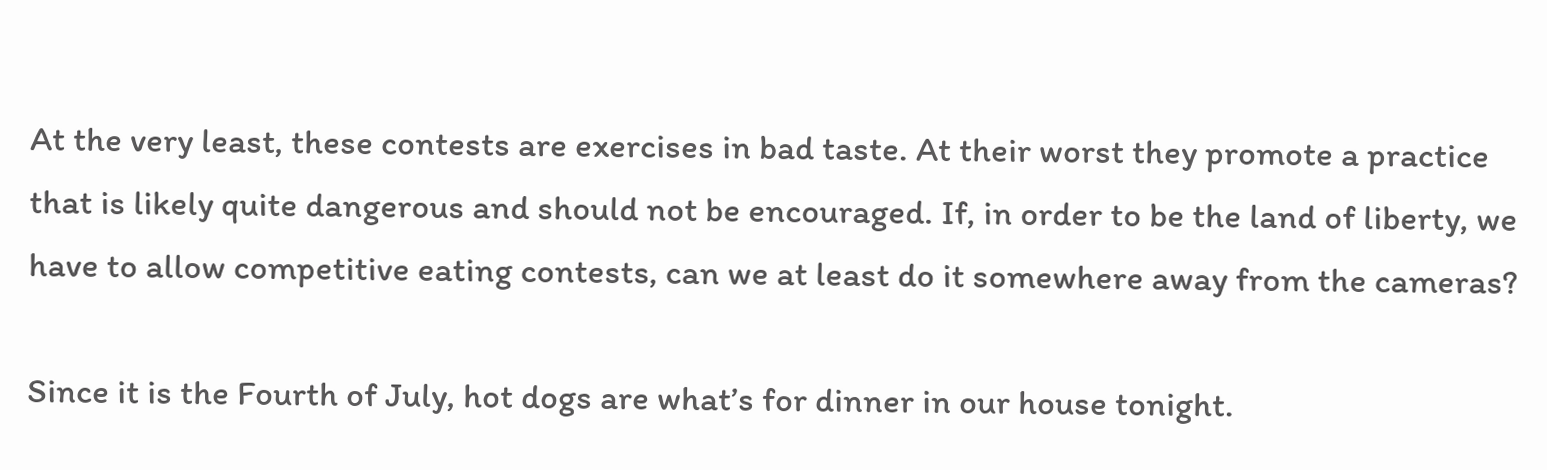At the very least, these contests are exercises in bad taste. At their worst they promote a practice that is likely quite dangerous and should not be encouraged. If, in order to be the land of liberty, we have to allow competitive eating contests, can we at least do it somewhere away from the cameras?

Since it is the Fourth of July, hot dogs are what’s for dinner in our house tonight.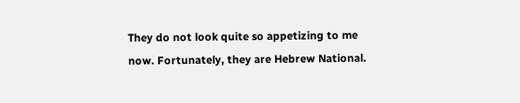They do not look quite so appetizing to me now. Fortunately, they are Hebrew National.